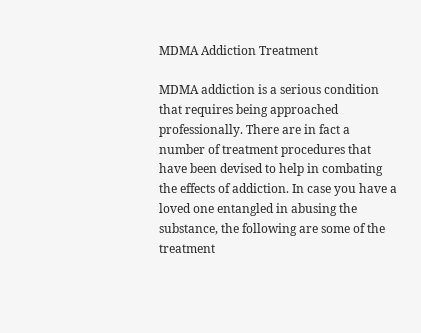MDMA Addiction Treatment

MDMA addiction is a serious condition that requires being approached professionally. There are in fact a number of treatment procedures that have been devised to help in combating the effects of addiction. In case you have a loved one entangled in abusing the substance, the following are some of the treatment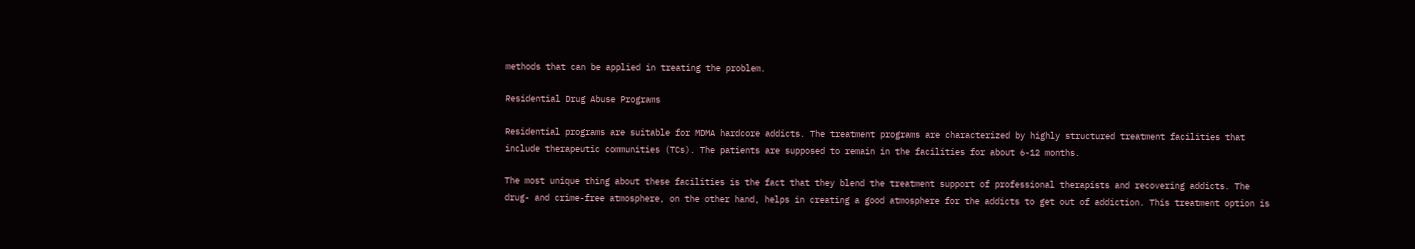methods that can be applied in treating the problem.

Residential Drug Abuse Programs

Residential programs are suitable for MDMA hardcore addicts. The treatment programs are characterized by highly structured treatment facilities that include therapeutic communities (TCs). The patients are supposed to remain in the facilities for about 6-12 months.

The most unique thing about these facilities is the fact that they blend the treatment support of professional therapists and recovering addicts. The drug- and crime-free atmosphere, on the other hand, helps in creating a good atmosphere for the addicts to get out of addiction. This treatment option is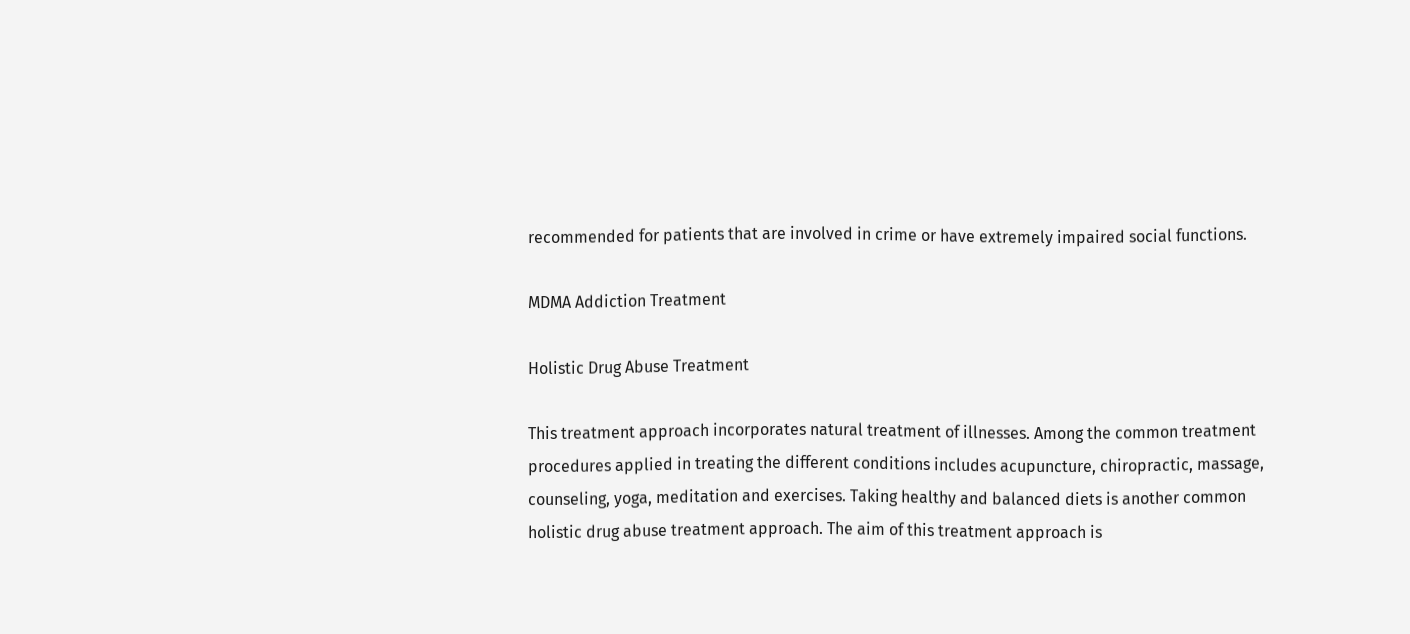recommended for patients that are involved in crime or have extremely impaired social functions.

MDMA Addiction Treatment

Holistic Drug Abuse Treatment

This treatment approach incorporates natural treatment of illnesses. Among the common treatment procedures applied in treating the different conditions includes acupuncture, chiropractic, massage, counseling, yoga, meditation and exercises. Taking healthy and balanced diets is another common holistic drug abuse treatment approach. The aim of this treatment approach is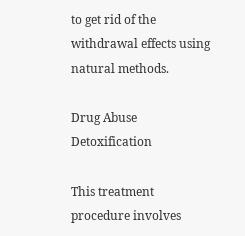to get rid of the withdrawal effects using natural methods.

Drug Abuse Detoxification

This treatment procedure involves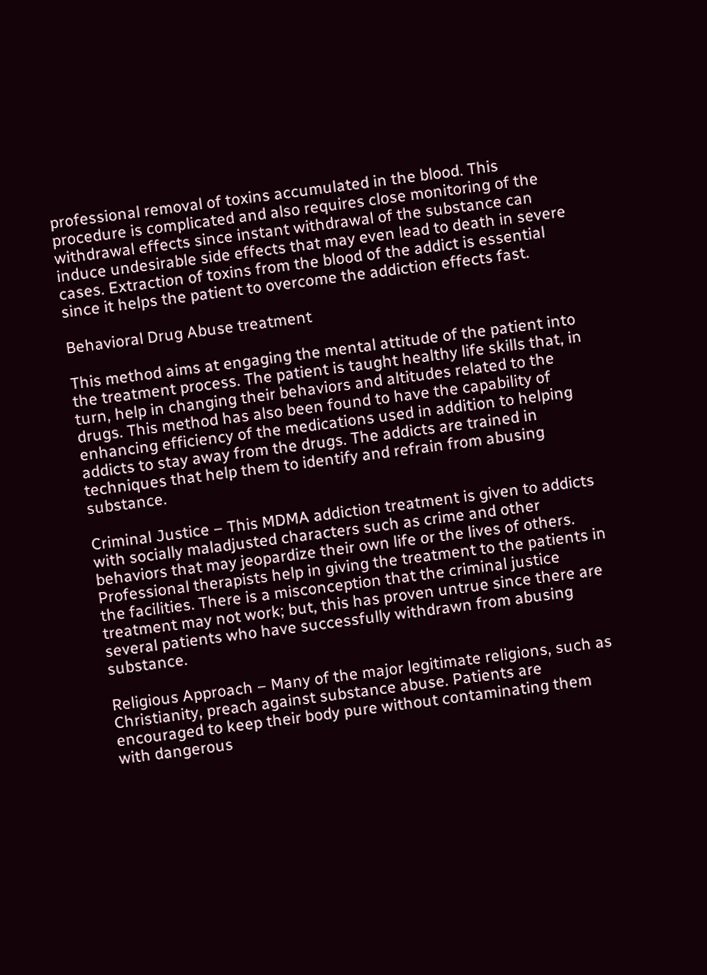professional removal of toxins accumulated in the blood. This procedure is complicated and also requires close monitoring of the withdrawal effects since instant withdrawal of the substance can induce undesirable side effects that may even lead to death in severe cases. Extraction of toxins from the blood of the addict is essential since it helps the patient to overcome the addiction effects fast.

Behavioral Drug Abuse treatment

This method aims at engaging the mental attitude of the patient into the treatment process. The patient is taught healthy life skills that, in turn, help in changing their behaviors and altitudes related to the drugs. This method has also been found to have the capability of enhancing efficiency of the medications used in addition to helping addicts to stay away from the drugs. The addicts are trained in techniques that help them to identify and refrain from abusing substance.

Criminal Justice – This MDMA addiction treatment is given to addicts with socially maladjusted characters such as crime and other behaviors that may jeopardize their own life or the lives of others. Professional therapists help in giving the treatment to the patients in the facilities. There is a misconception that the criminal justice treatment may not work; but, this has proven untrue since there are several patients who have successfully withdrawn from abusing substance.

Religious Approach – Many of the major legitimate religions, such as Christianity, preach against substance abuse. Patients are encouraged to keep their body pure without contaminating them with dangerous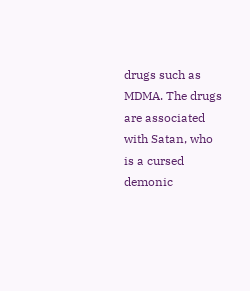drugs such as MDMA. The drugs are associated with Satan, who is a cursed demonic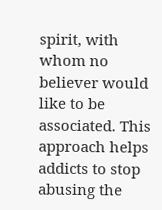spirit, with whom no believer would like to be associated. This approach helps addicts to stop abusing the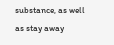substance, as well as stay away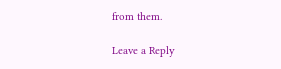from them.

Leave a Reply